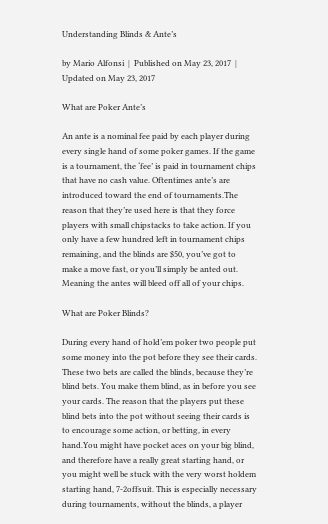Understanding Blinds & Ante’s

by Mario Alfonsi  |  Published on May 23, 2017  |  Updated on May 23, 2017

What are Poker Ante’s

An ante is a nominal fee paid by each player during every single hand of some poker games. If the game is a tournament, the ‘fee’ is paid in tournament chips that have no cash value. Oftentimes ante’s are introduced toward the end of tournaments.The reason that they’re used here is that they force players with small chipstacks to take action. If you only have a few hundred left in tournament chips remaining, and the blinds are $50, you’ve got to make a move fast, or you’ll simply be anted out. Meaning the antes will bleed off all of your chips.

What are Poker Blinds?

During every hand of hold’em poker two people put some money into the pot before they see their cards. These two bets are called the blinds, because they’re blind bets. You make them blind, as in before you see your cards. The reason that the players put these blind bets into the pot without seeing their cards is to encourage some action, or betting, in every hand.You might have pocket aces on your big blind, and therefore have a really great starting hand, or you might well be stuck with the very worst holdem starting hand, 7-2offsuit. This is especially necessary during tournaments, without the blinds, a player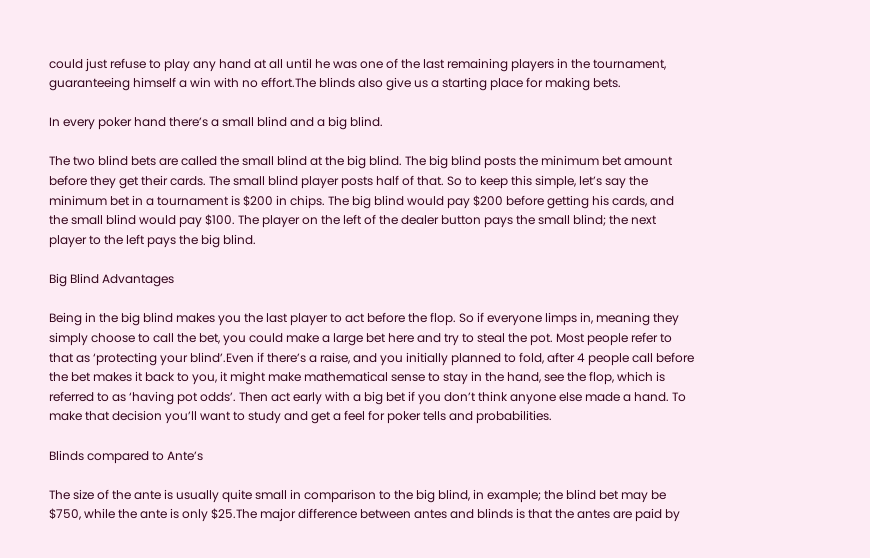could just refuse to play any hand at all until he was one of the last remaining players in the tournament, guaranteeing himself a win with no effort.The blinds also give us a starting place for making bets.

In every poker hand there’s a small blind and a big blind.

The two blind bets are called the small blind at the big blind. The big blind posts the minimum bet amount before they get their cards. The small blind player posts half of that. So to keep this simple, let’s say the minimum bet in a tournament is $200 in chips. The big blind would pay $200 before getting his cards, and the small blind would pay $100. The player on the left of the dealer button pays the small blind; the next player to the left pays the big blind.

Big Blind Advantages

Being in the big blind makes you the last player to act before the flop. So if everyone limps in, meaning they simply choose to call the bet, you could make a large bet here and try to steal the pot. Most people refer to that as ‘protecting your blind’.Even if there’s a raise, and you initially planned to fold, after 4 people call before the bet makes it back to you, it might make mathematical sense to stay in the hand, see the flop, which is referred to as ‘having pot odds’. Then act early with a big bet if you don’t think anyone else made a hand. To make that decision you’ll want to study and get a feel for poker tells and probabilities.

Blinds compared to Ante’s

The size of the ante is usually quite small in comparison to the big blind, in example; the blind bet may be $750, while the ante is only $25.The major difference between antes and blinds is that the antes are paid by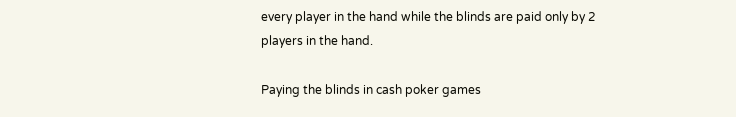every player in the hand while the blinds are paid only by 2 players in the hand.

Paying the blinds in cash poker games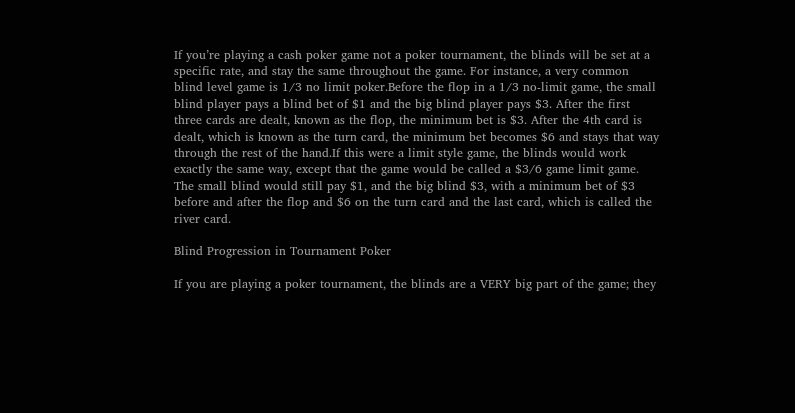If you’re playing a cash poker game not a poker tournament, the blinds will be set at a specific rate, and stay the same throughout the game. For instance, a very common blind level game is 1/3 no limit poker.Before the flop in a 1/3 no-limit game, the small blind player pays a blind bet of $1 and the big blind player pays $3. After the first three cards are dealt, known as the flop, the minimum bet is $3. After the 4th card is dealt, which is known as the turn card, the minimum bet becomes $6 and stays that way through the rest of the hand.If this were a limit style game, the blinds would work exactly the same way, except that the game would be called a $3/6 game limit game. The small blind would still pay $1, and the big blind $3, with a minimum bet of $3 before and after the flop and $6 on the turn card and the last card, which is called the river card.

Blind Progression in Tournament Poker

If you are playing a poker tournament, the blinds are a VERY big part of the game; they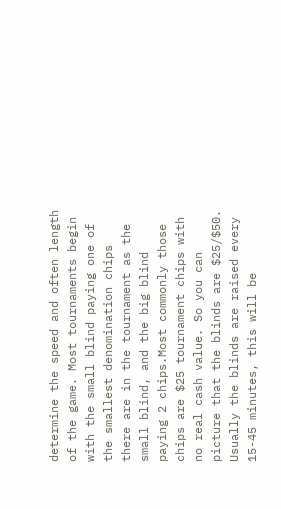determine the speed and often length of the game. Most tournaments begin with the small blind paying one of the smallest denomination chips there are in the tournament as the small blind, and the big blind paying 2 chips.Most commonly those chips are $25 tournament chips with no real cash value. So you can picture that the blinds are $25/$50. Usually the blinds are raised every 15-45 minutes, this will be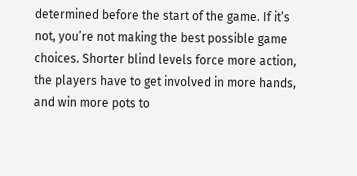determined before the start of the game. If it’s not, you’re not making the best possible game choices. Shorter blind levels force more action, the players have to get involved in more hands, and win more pots to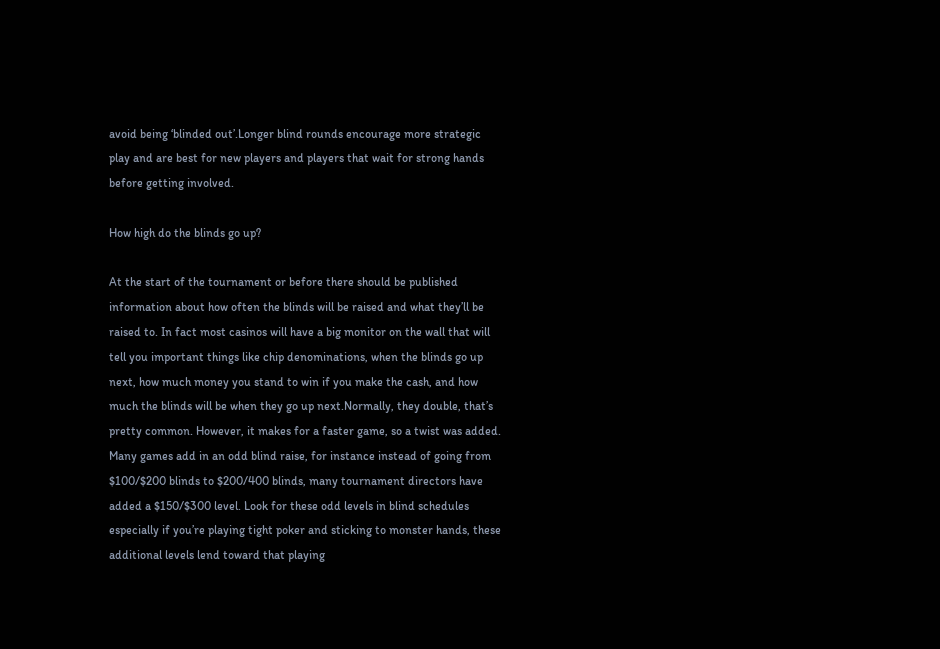avoid being ‘blinded out’.Longer blind rounds encourage more strategic play and are best for new players and players that wait for strong hands before getting involved.

How high do the blinds go up?

At the start of the tournament or before there should be published information about how often the blinds will be raised and what they’ll be raised to. In fact most casinos will have a big monitor on the wall that will tell you important things like chip denominations, when the blinds go up next, how much money you stand to win if you make the cash, and how much the blinds will be when they go up next.Normally, they double, that’s pretty common. However, it makes for a faster game, so a twist was added. Many games add in an odd blind raise, for instance instead of going from $100/$200 blinds to $200/400 blinds, many tournament directors have added a $150/$300 level. Look for these odd levels in blind schedules especially if you’re playing tight poker and sticking to monster hands, these additional levels lend toward that playing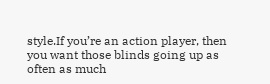style.If you’re an action player, then you want those blinds going up as often as much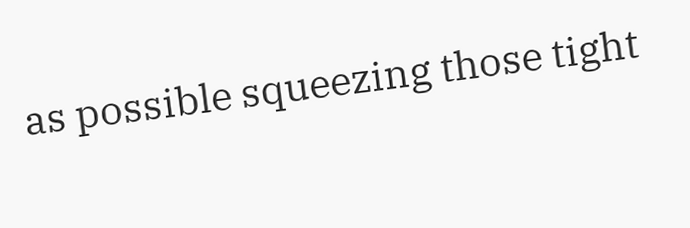as possible squeezing those tight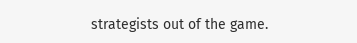strategists out of the game.